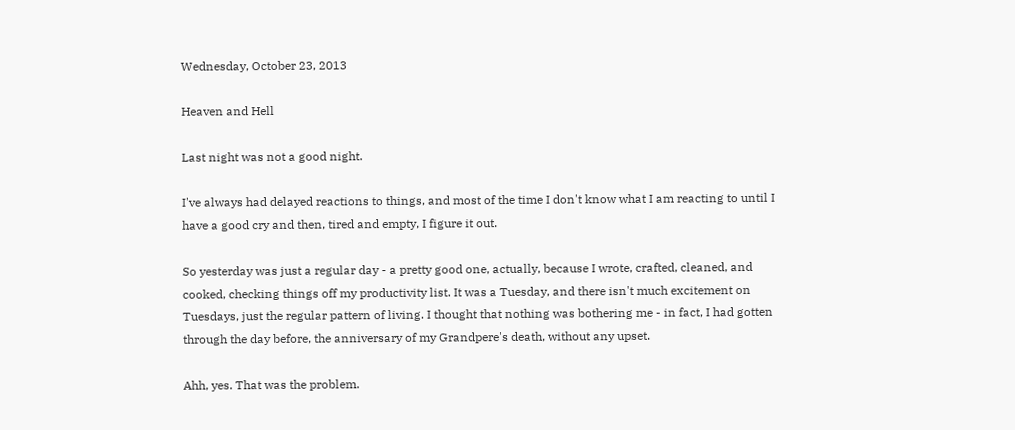Wednesday, October 23, 2013

Heaven and Hell

Last night was not a good night.

I've always had delayed reactions to things, and most of the time I don't know what I am reacting to until I have a good cry and then, tired and empty, I figure it out.

So yesterday was just a regular day - a pretty good one, actually, because I wrote, crafted, cleaned, and cooked, checking things off my productivity list. It was a Tuesday, and there isn't much excitement on Tuesdays, just the regular pattern of living. I thought that nothing was bothering me - in fact, I had gotten through the day before, the anniversary of my Grandpere's death, without any upset.

Ahh, yes. That was the problem.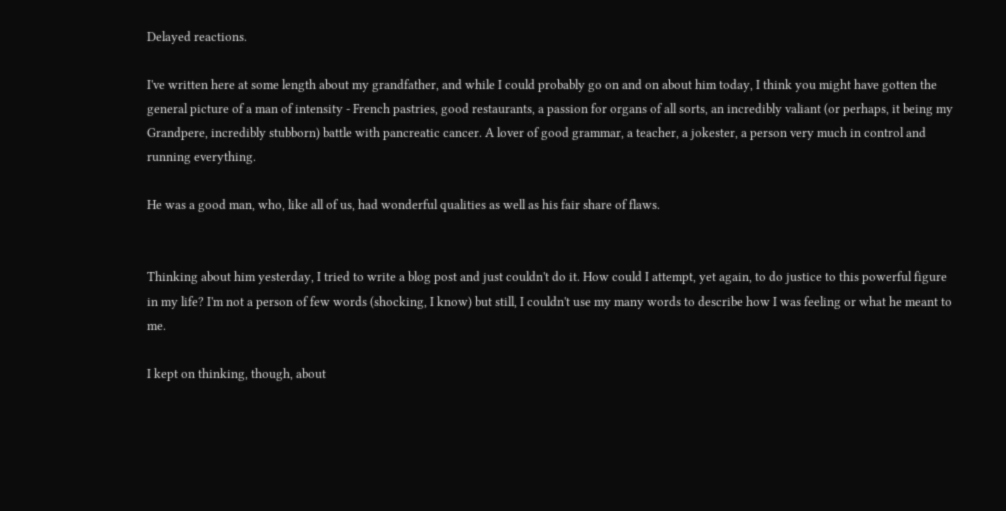Delayed reactions.

I've written here at some length about my grandfather, and while I could probably go on and on about him today, I think you might have gotten the general picture of a man of intensity - French pastries, good restaurants, a passion for organs of all sorts, an incredibly valiant (or perhaps, it being my Grandpere, incredibly stubborn) battle with pancreatic cancer. A lover of good grammar, a teacher, a jokester, a person very much in control and running everything.

He was a good man, who, like all of us, had wonderful qualities as well as his fair share of flaws.


Thinking about him yesterday, I tried to write a blog post and just couldn't do it. How could I attempt, yet again, to do justice to this powerful figure in my life? I'm not a person of few words (shocking, I know) but still, I couldn't use my many words to describe how I was feeling or what he meant to me.

I kept on thinking, though, about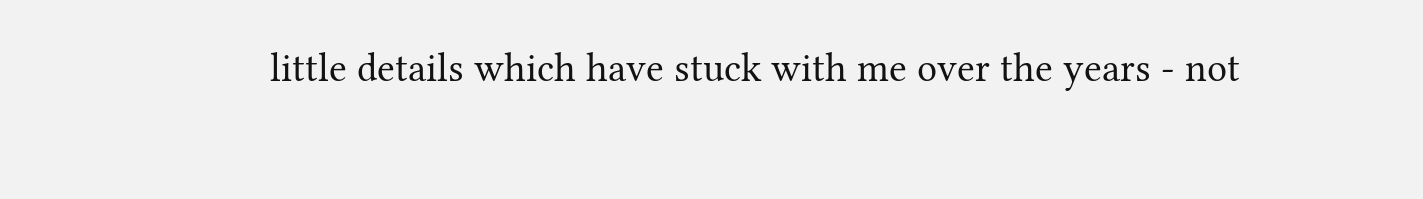little details which have stuck with me over the years - not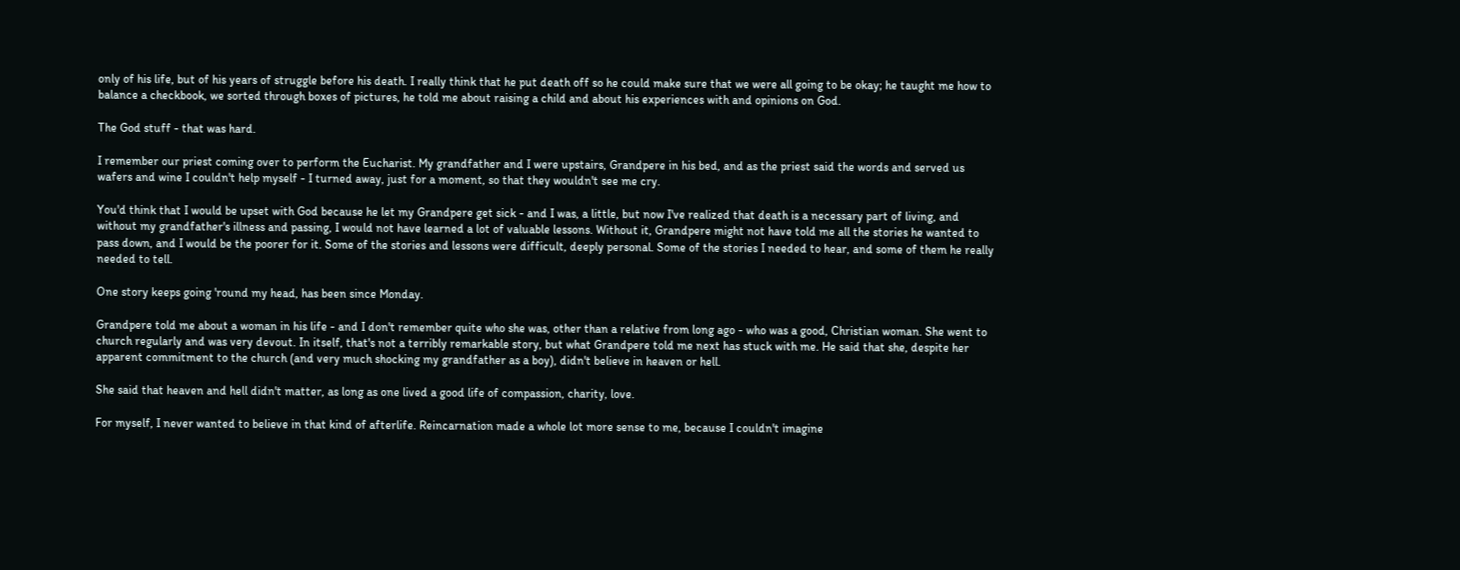only of his life, but of his years of struggle before his death. I really think that he put death off so he could make sure that we were all going to be okay; he taught me how to balance a checkbook, we sorted through boxes of pictures, he told me about raising a child and about his experiences with and opinions on God.

The God stuff - that was hard.

I remember our priest coming over to perform the Eucharist. My grandfather and I were upstairs, Grandpere in his bed, and as the priest said the words and served us wafers and wine I couldn't help myself - I turned away, just for a moment, so that they wouldn't see me cry.

You'd think that I would be upset with God because he let my Grandpere get sick - and I was, a little, but now I've realized that death is a necessary part of living, and without my grandfather's illness and passing, I would not have learned a lot of valuable lessons. Without it, Grandpere might not have told me all the stories he wanted to pass down, and I would be the poorer for it. Some of the stories and lessons were difficult, deeply personal. Some of the stories I needed to hear, and some of them he really needed to tell.

One story keeps going 'round my head, has been since Monday.

Grandpere told me about a woman in his life - and I don't remember quite who she was, other than a relative from long ago - who was a good, Christian woman. She went to church regularly and was very devout. In itself, that's not a terribly remarkable story, but what Grandpere told me next has stuck with me. He said that she, despite her apparent commitment to the church (and very much shocking my grandfather as a boy), didn't believe in heaven or hell.

She said that heaven and hell didn't matter, as long as one lived a good life of compassion, charity, love.

For myself, I never wanted to believe in that kind of afterlife. Reincarnation made a whole lot more sense to me, because I couldn't imagine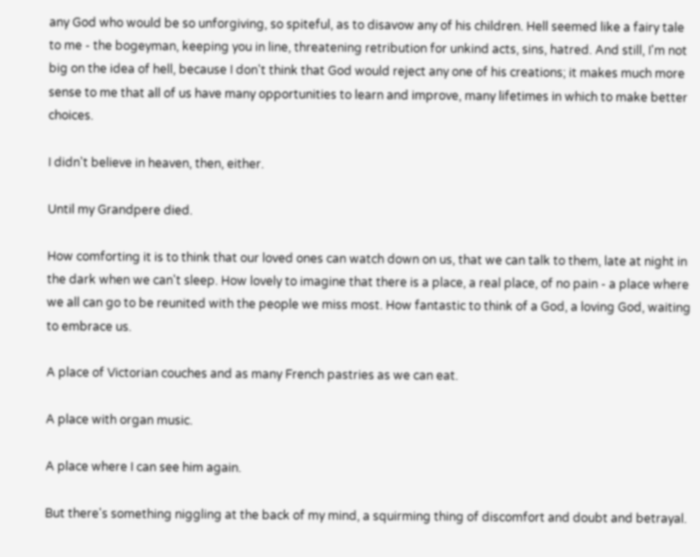any God who would be so unforgiving, so spiteful, as to disavow any of his children. Hell seemed like a fairy tale to me - the bogeyman, keeping you in line, threatening retribution for unkind acts, sins, hatred. And still, I'm not big on the idea of hell, because I don't think that God would reject any one of his creations; it makes much more sense to me that all of us have many opportunities to learn and improve, many lifetimes in which to make better choices.

I didn't believe in heaven, then, either.

Until my Grandpere died.

How comforting it is to think that our loved ones can watch down on us, that we can talk to them, late at night in the dark when we can't sleep. How lovely to imagine that there is a place, a real place, of no pain - a place where we all can go to be reunited with the people we miss most. How fantastic to think of a God, a loving God, waiting to embrace us.

A place of Victorian couches and as many French pastries as we can eat.

A place with organ music.

A place where I can see him again.

But there's something niggling at the back of my mind, a squirming thing of discomfort and doubt and betrayal.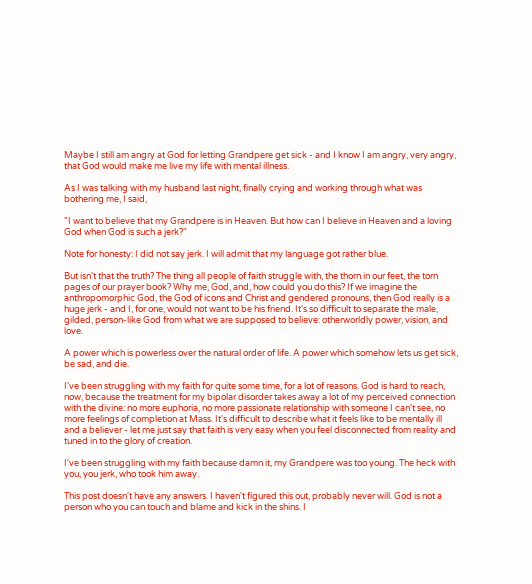Maybe I still am angry at God for letting Grandpere get sick - and I know I am angry, very angry, that God would make me live my life with mental illness.

As I was talking with my husband last night, finally crying and working through what was bothering me, I said,

"I want to believe that my Grandpere is in Heaven. But how can I believe in Heaven and a loving God when God is such a jerk?"

Note for honesty: I did not say jerk. I will admit that my language got rather blue.

But isn't that the truth? The thing all people of faith struggle with, the thorn in our feet, the torn pages of our prayer book? Why me, God, and, how could you do this? If we imagine the anthropomorphic God, the God of icons and Christ and gendered pronouns, then God really is a huge jerk - and I, for one, would not want to be his friend. It's so difficult to separate the male, gilded, person-like God from what we are supposed to believe: otherworldly power, vision, and love.

A power which is powerless over the natural order of life. A power which somehow lets us get sick, be sad, and die.

I've been struggling with my faith for quite some time, for a lot of reasons. God is hard to reach, now, because the treatment for my bipolar disorder takes away a lot of my perceived connection with the divine: no more euphoria, no more passionate relationship with someone I can't see, no more feelings of completion at Mass. It's difficult to describe what it feels like to be mentally ill and a believer - let me just say that faith is very easy when you feel disconnected from reality and tuned in to the glory of creation.

I've been struggling with my faith because damn it, my Grandpere was too young. The heck with you, you jerk, who took him away.

This post doesn't have any answers. I haven't figured this out, probably never will. God is not a person who you can touch and blame and kick in the shins. I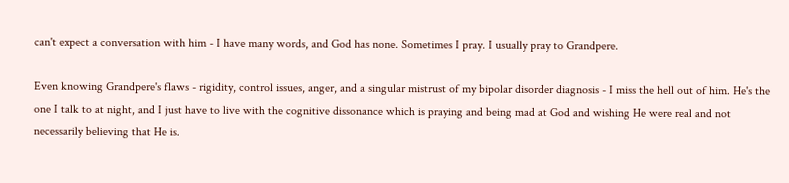can't expect a conversation with him - I have many words, and God has none. Sometimes I pray. I usually pray to Grandpere.

Even knowing Grandpere's flaws - rigidity, control issues, anger, and a singular mistrust of my bipolar disorder diagnosis - I miss the hell out of him. He's the one I talk to at night, and I just have to live with the cognitive dissonance which is praying and being mad at God and wishing He were real and not necessarily believing that He is.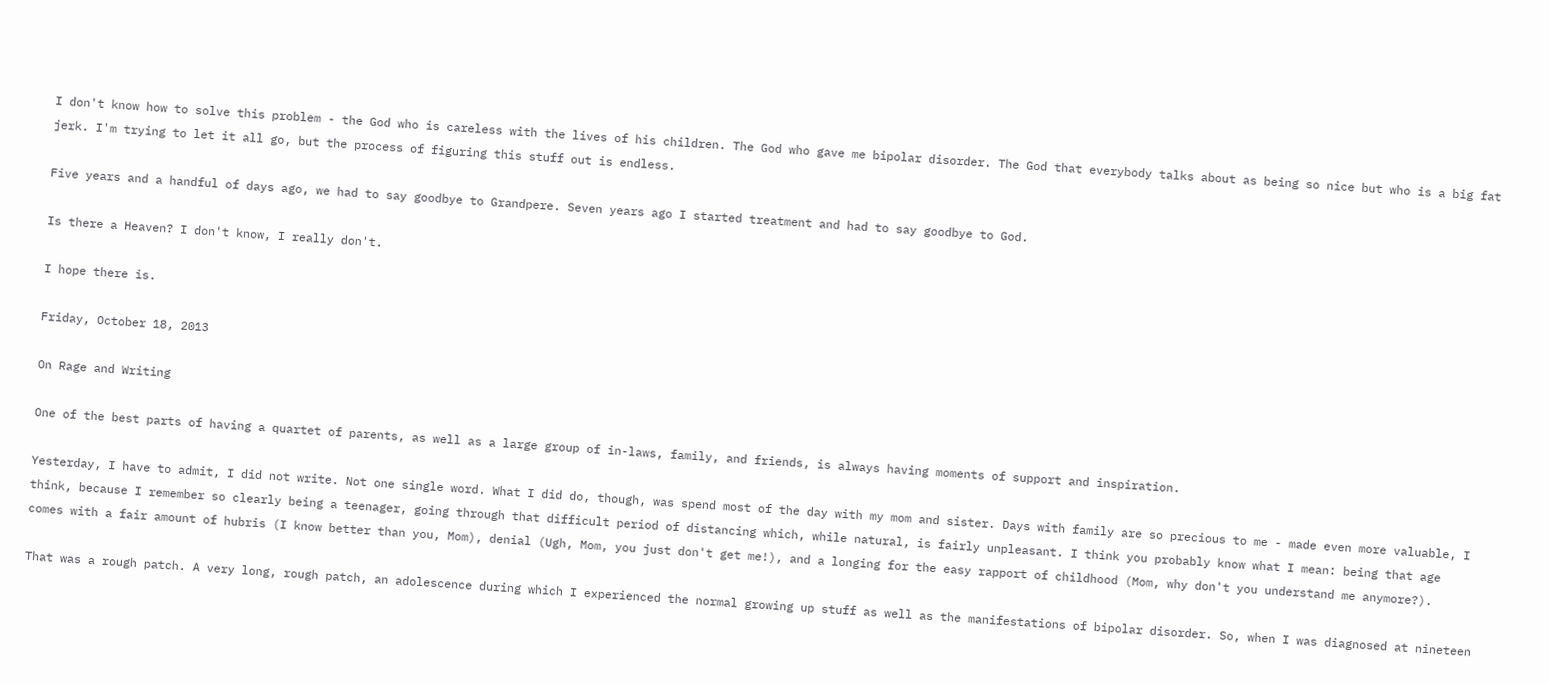I don't know how to solve this problem - the God who is careless with the lives of his children. The God who gave me bipolar disorder. The God that everybody talks about as being so nice but who is a big fat jerk. I'm trying to let it all go, but the process of figuring this stuff out is endless.

Five years and a handful of days ago, we had to say goodbye to Grandpere. Seven years ago I started treatment and had to say goodbye to God.

Is there a Heaven? I don't know, I really don't.

I hope there is.

Friday, October 18, 2013

On Rage and Writing

One of the best parts of having a quartet of parents, as well as a large group of in-laws, family, and friends, is always having moments of support and inspiration.

Yesterday, I have to admit, I did not write. Not one single word. What I did do, though, was spend most of the day with my mom and sister. Days with family are so precious to me - made even more valuable, I think, because I remember so clearly being a teenager, going through that difficult period of distancing which, while natural, is fairly unpleasant. I think you probably know what I mean: being that age comes with a fair amount of hubris (I know better than you, Mom), denial (Ugh, Mom, you just don't get me!), and a longing for the easy rapport of childhood (Mom, why don't you understand me anymore?).

That was a rough patch. A very long, rough patch, an adolescence during which I experienced the normal growing up stuff as well as the manifestations of bipolar disorder. So, when I was diagnosed at nineteen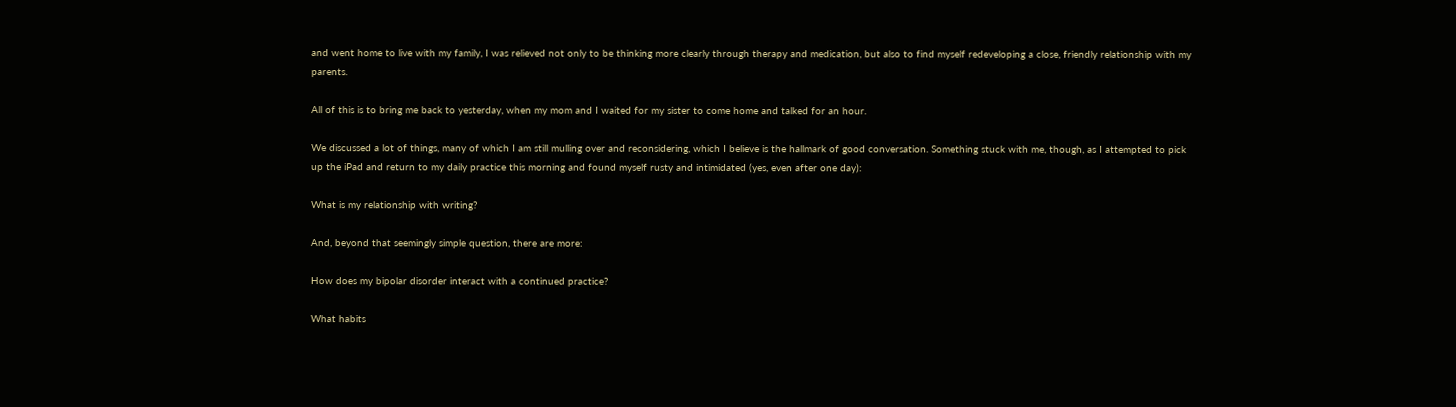and went home to live with my family, I was relieved not only to be thinking more clearly through therapy and medication, but also to find myself redeveloping a close, friendly relationship with my parents.

All of this is to bring me back to yesterday, when my mom and I waited for my sister to come home and talked for an hour.

We discussed a lot of things, many of which I am still mulling over and reconsidering, which I believe is the hallmark of good conversation. Something stuck with me, though, as I attempted to pick up the iPad and return to my daily practice this morning and found myself rusty and intimidated (yes, even after one day):

What is my relationship with writing?

And, beyond that seemingly simple question, there are more:

How does my bipolar disorder interact with a continued practice?

What habits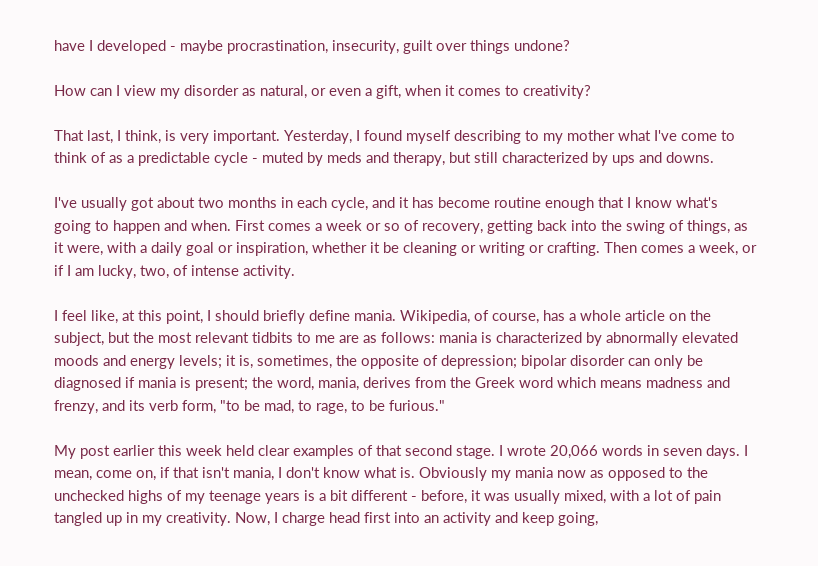have I developed - maybe procrastination, insecurity, guilt over things undone?

How can I view my disorder as natural, or even a gift, when it comes to creativity?

That last, I think, is very important. Yesterday, I found myself describing to my mother what I've come to think of as a predictable cycle - muted by meds and therapy, but still characterized by ups and downs.

I've usually got about two months in each cycle, and it has become routine enough that I know what's going to happen and when. First comes a week or so of recovery, getting back into the swing of things, as it were, with a daily goal or inspiration, whether it be cleaning or writing or crafting. Then comes a week, or if I am lucky, two, of intense activity.

I feel like, at this point, I should briefly define mania. Wikipedia, of course, has a whole article on the subject, but the most relevant tidbits to me are as follows: mania is characterized by abnormally elevated moods and energy levels; it is, sometimes, the opposite of depression; bipolar disorder can only be diagnosed if mania is present; the word, mania, derives from the Greek word which means madness and frenzy, and its verb form, "to be mad, to rage, to be furious."

My post earlier this week held clear examples of that second stage. I wrote 20,066 words in seven days. I mean, come on, if that isn't mania, I don't know what is. Obviously my mania now as opposed to the unchecked highs of my teenage years is a bit different - before, it was usually mixed, with a lot of pain tangled up in my creativity. Now, I charge head first into an activity and keep going,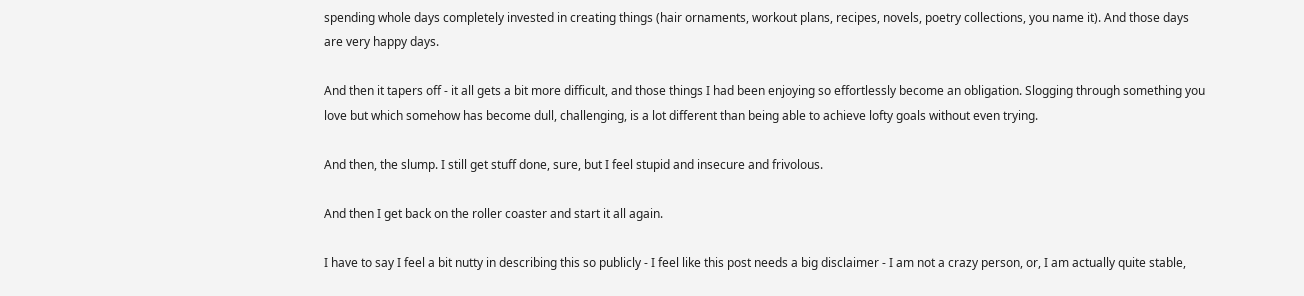spending whole days completely invested in creating things (hair ornaments, workout plans, recipes, novels, poetry collections, you name it). And those days are very happy days.

And then it tapers off - it all gets a bit more difficult, and those things I had been enjoying so effortlessly become an obligation. Slogging through something you love but which somehow has become dull, challenging, is a lot different than being able to achieve lofty goals without even trying.

And then, the slump. I still get stuff done, sure, but I feel stupid and insecure and frivolous.

And then I get back on the roller coaster and start it all again.

I have to say I feel a bit nutty in describing this so publicly - I feel like this post needs a big disclaimer - I am not a crazy person, or, I am actually quite stable,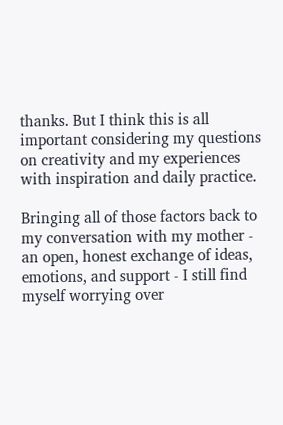thanks. But I think this is all important considering my questions on creativity and my experiences with inspiration and daily practice.

Bringing all of those factors back to my conversation with my mother - an open, honest exchange of ideas, emotions, and support - I still find myself worrying over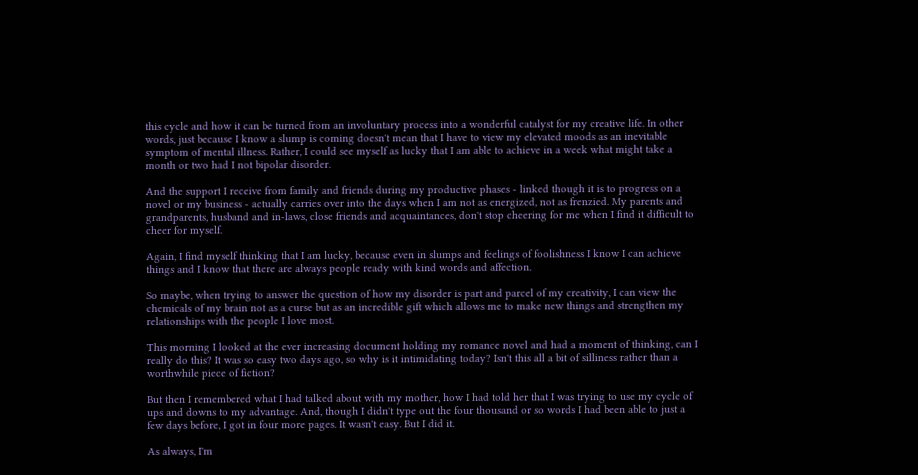this cycle and how it can be turned from an involuntary process into a wonderful catalyst for my creative life. In other words, just because I know a slump is coming doesn't mean that I have to view my elevated moods as an inevitable symptom of mental illness. Rather, I could see myself as lucky that I am able to achieve in a week what might take a month or two had I not bipolar disorder.

And the support I receive from family and friends during my productive phases - linked though it is to progress on a novel or my business - actually carries over into the days when I am not as energized, not as frenzied. My parents and grandparents, husband and in-laws, close friends and acquaintances, don't stop cheering for me when I find it difficult to cheer for myself.

Again, I find myself thinking that I am lucky, because even in slumps and feelings of foolishness I know I can achieve things and I know that there are always people ready with kind words and affection.

So maybe, when trying to answer the question of how my disorder is part and parcel of my creativity, I can view the chemicals of my brain not as a curse but as an incredible gift which allows me to make new things and strengthen my relationships with the people I love most.

This morning I looked at the ever increasing document holding my romance novel and had a moment of thinking, can I really do this? It was so easy two days ago, so why is it intimidating today? Isn't this all a bit of silliness rather than a worthwhile piece of fiction?

But then I remembered what I had talked about with my mother, how I had told her that I was trying to use my cycle of ups and downs to my advantage. And, though I didn't type out the four thousand or so words I had been able to just a few days before, I got in four more pages. It wasn't easy. But I did it.

As always, I'm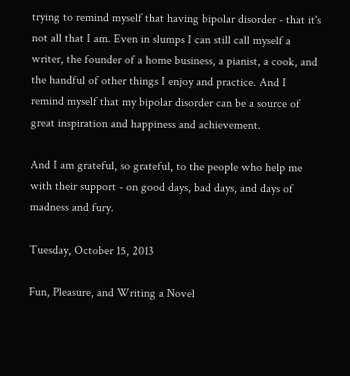trying to remind myself that having bipolar disorder - that it's not all that I am. Even in slumps I can still call myself a writer, the founder of a home business, a pianist, a cook, and the handful of other things I enjoy and practice. And I remind myself that my bipolar disorder can be a source of great inspiration and happiness and achievement.

And I am grateful, so grateful, to the people who help me with their support - on good days, bad days, and days of madness and fury.

Tuesday, October 15, 2013

Fun, Pleasure, and Writing a Novel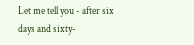Let me tell you - after six days and sixty-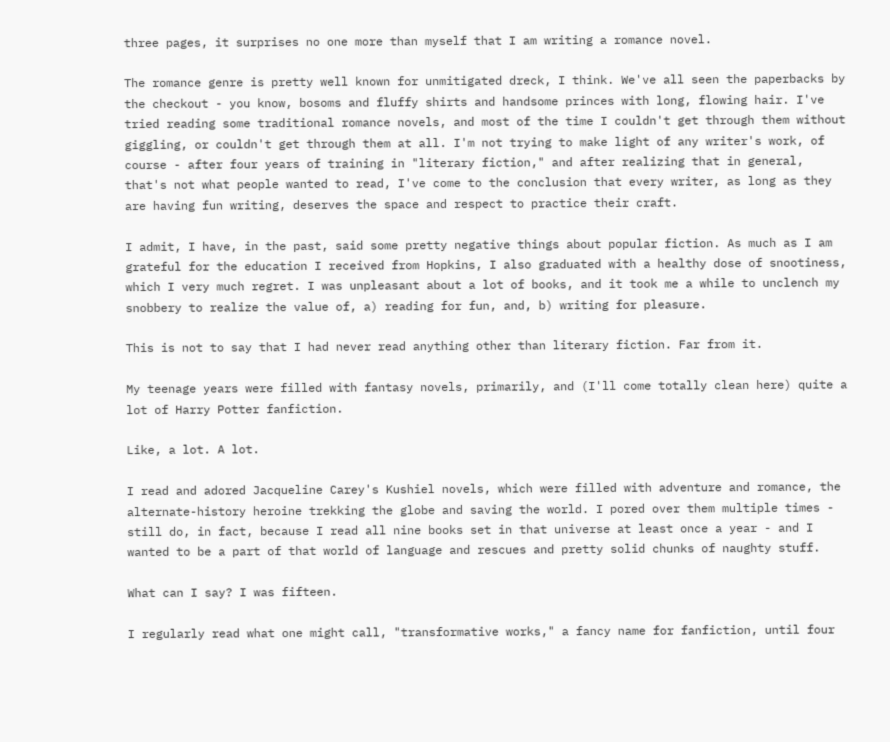three pages, it surprises no one more than myself that I am writing a romance novel.

The romance genre is pretty well known for unmitigated dreck, I think. We've all seen the paperbacks by the checkout - you know, bosoms and fluffy shirts and handsome princes with long, flowing hair. I've tried reading some traditional romance novels, and most of the time I couldn't get through them without giggling, or couldn't get through them at all. I'm not trying to make light of any writer's work, of course - after four years of training in "literary fiction," and after realizing that in general, that's not what people wanted to read, I've come to the conclusion that every writer, as long as they are having fun writing, deserves the space and respect to practice their craft.

I admit, I have, in the past, said some pretty negative things about popular fiction. As much as I am grateful for the education I received from Hopkins, I also graduated with a healthy dose of snootiness, which I very much regret. I was unpleasant about a lot of books, and it took me a while to unclench my snobbery to realize the value of, a) reading for fun, and, b) writing for pleasure.

This is not to say that I had never read anything other than literary fiction. Far from it.

My teenage years were filled with fantasy novels, primarily, and (I'll come totally clean here) quite a lot of Harry Potter fanfiction.

Like, a lot. A lot.

I read and adored Jacqueline Carey's Kushiel novels, which were filled with adventure and romance, the alternate-history heroine trekking the globe and saving the world. I pored over them multiple times - still do, in fact, because I read all nine books set in that universe at least once a year - and I wanted to be a part of that world of language and rescues and pretty solid chunks of naughty stuff.

What can I say? I was fifteen.

I regularly read what one might call, "transformative works," a fancy name for fanfiction, until four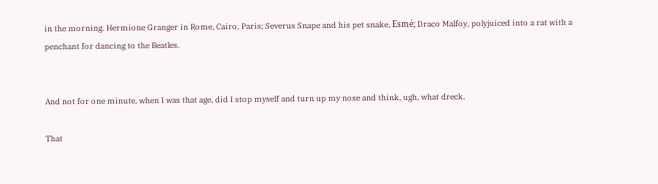in the morning. Hermione Granger in Rome, Cairo, Paris; Severus Snape and his pet snake, Esmé; Draco Malfoy, polyjuiced into a rat with a penchant for dancing to the Beatles.


And not for one minute, when I was that age, did I stop myself and turn up my nose and think, ugh, what dreck.

That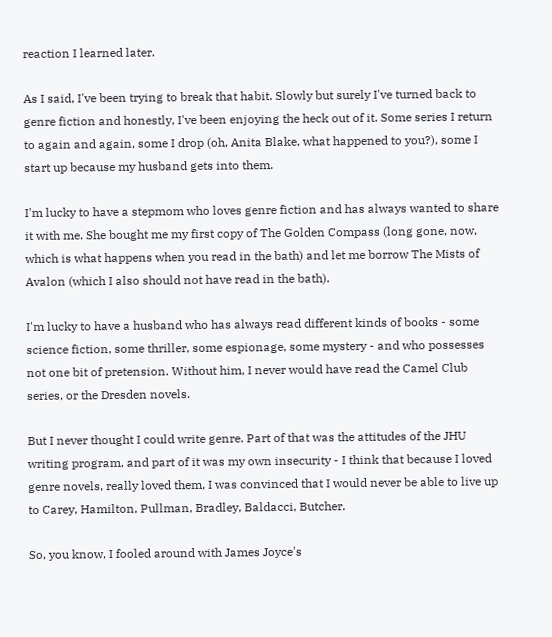reaction I learned later.

As I said, I've been trying to break that habit. Slowly but surely I've turned back to genre fiction and honestly, I've been enjoying the heck out of it. Some series I return to again and again, some I drop (oh, Anita Blake, what happened to you?), some I start up because my husband gets into them.

I'm lucky to have a stepmom who loves genre fiction and has always wanted to share it with me. She bought me my first copy of The Golden Compass (long gone, now, which is what happens when you read in the bath) and let me borrow The Mists of Avalon (which I also should not have read in the bath).

I'm lucky to have a husband who has always read different kinds of books - some science fiction, some thriller, some espionage, some mystery - and who possesses not one bit of pretension. Without him, I never would have read the Camel Club series, or the Dresden novels.

But I never thought I could write genre. Part of that was the attitudes of the JHU writing program, and part of it was my own insecurity - I think that because I loved genre novels, really loved them, I was convinced that I would never be able to live up to Carey, Hamilton, Pullman, Bradley, Baldacci, Butcher.

So, you know, I fooled around with James Joyce's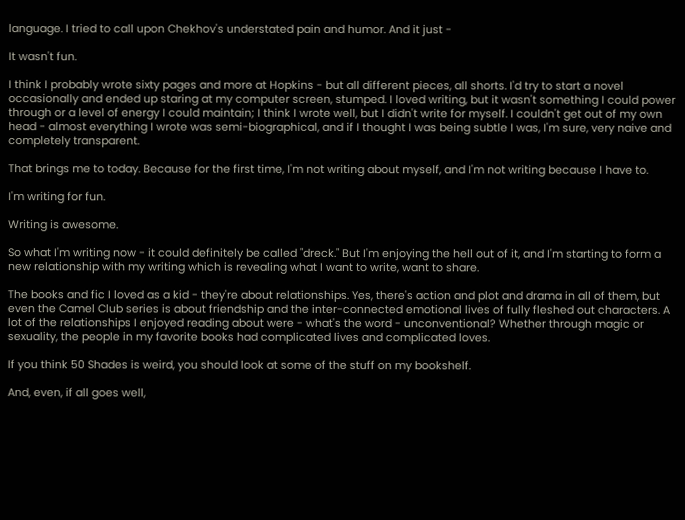language. I tried to call upon Chekhov's understated pain and humor. And it just -

It wasn't fun.

I think I probably wrote sixty pages and more at Hopkins - but all different pieces, all shorts. I'd try to start a novel occasionally and ended up staring at my computer screen, stumped. I loved writing, but it wasn't something I could power through or a level of energy I could maintain; I think I wrote well, but I didn't write for myself. I couldn't get out of my own head - almost everything I wrote was semi-biographical, and if I thought I was being subtle I was, I'm sure, very naive and completely transparent.

That brings me to today. Because for the first time, I'm not writing about myself, and I'm not writing because I have to.

I'm writing for fun.

Writing is awesome.

So what I'm writing now - it could definitely be called "dreck." But I'm enjoying the hell out of it, and I'm starting to form a new relationship with my writing which is revealing what I want to write, want to share.

The books and fic I loved as a kid - they're about relationships. Yes, there's action and plot and drama in all of them, but even the Camel Club series is about friendship and the inter-connected emotional lives of fully fleshed out characters. A lot of the relationships I enjoyed reading about were - what's the word - unconventional? Whether through magic or sexuality, the people in my favorite books had complicated lives and complicated loves.

If you think 50 Shades is weird, you should look at some of the stuff on my bookshelf.

And, even, if all goes well,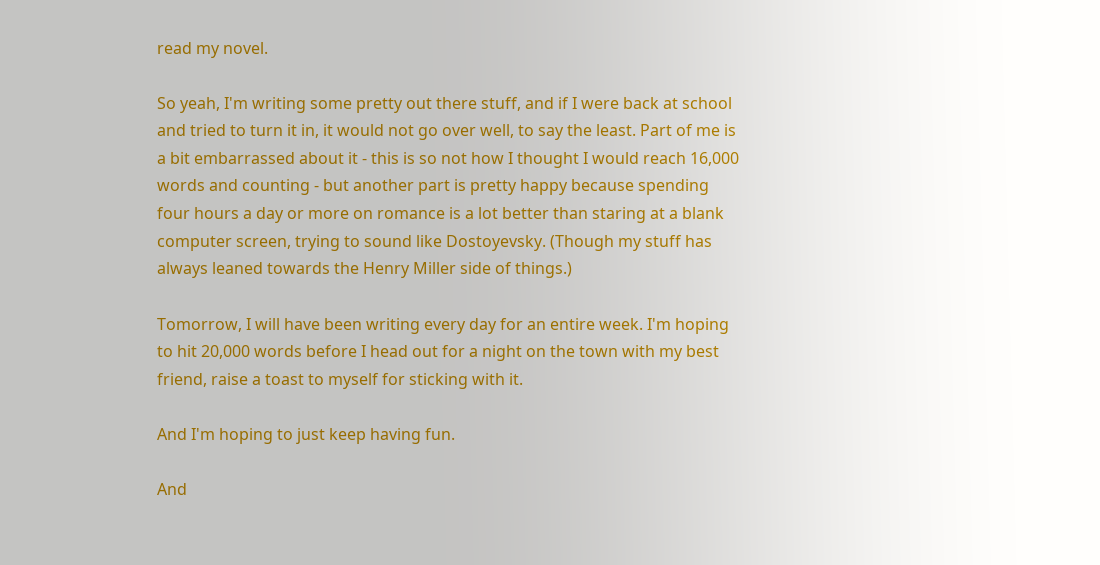read my novel.

So yeah, I'm writing some pretty out there stuff, and if I were back at school and tried to turn it in, it would not go over well, to say the least. Part of me is a bit embarrassed about it - this is so not how I thought I would reach 16,000 words and counting - but another part is pretty happy because spending four hours a day or more on romance is a lot better than staring at a blank computer screen, trying to sound like Dostoyevsky. (Though my stuff has always leaned towards the Henry Miller side of things.)

Tomorrow, I will have been writing every day for an entire week. I'm hoping to hit 20,000 words before I head out for a night on the town with my best friend, raise a toast to myself for sticking with it.

And I'm hoping to just keep having fun.

And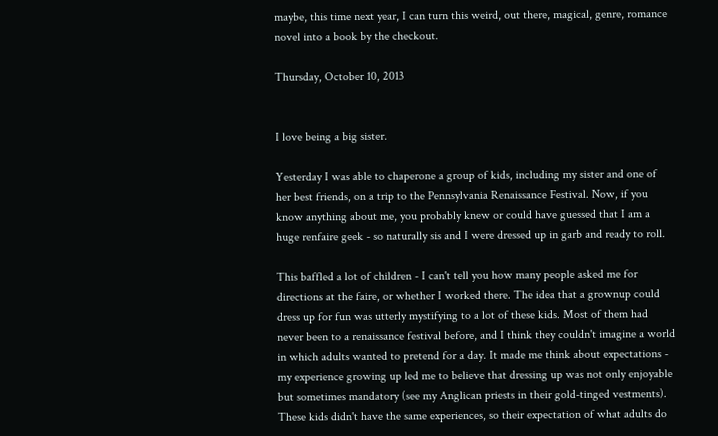maybe, this time next year, I can turn this weird, out there, magical, genre, romance novel into a book by the checkout.

Thursday, October 10, 2013


I love being a big sister.

Yesterday I was able to chaperone a group of kids, including my sister and one of her best friends, on a trip to the Pennsylvania Renaissance Festival. Now, if you know anything about me, you probably knew or could have guessed that I am a huge renfaire geek - so naturally sis and I were dressed up in garb and ready to roll.

This baffled a lot of children - I can't tell you how many people asked me for directions at the faire, or whether I worked there. The idea that a grownup could dress up for fun was utterly mystifying to a lot of these kids. Most of them had never been to a renaissance festival before, and I think they couldn't imagine a world in which adults wanted to pretend for a day. It made me think about expectations - my experience growing up led me to believe that dressing up was not only enjoyable but sometimes mandatory (see my Anglican priests in their gold-tinged vestments). These kids didn't have the same experiences, so their expectation of what adults do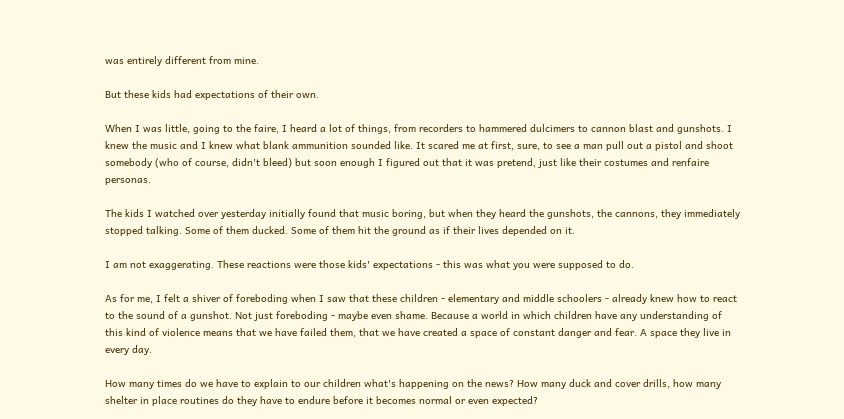was entirely different from mine.

But these kids had expectations of their own.

When I was little, going to the faire, I heard a lot of things, from recorders to hammered dulcimers to cannon blast and gunshots. I knew the music and I knew what blank ammunition sounded like. It scared me at first, sure, to see a man pull out a pistol and shoot somebody (who of course, didn't bleed) but soon enough I figured out that it was pretend, just like their costumes and renfaire personas.

The kids I watched over yesterday initially found that music boring, but when they heard the gunshots, the cannons, they immediately stopped talking. Some of them ducked. Some of them hit the ground as if their lives depended on it.

I am not exaggerating. These reactions were those kids' expectations - this was what you were supposed to do.

As for me, I felt a shiver of foreboding when I saw that these children - elementary and middle schoolers - already knew how to react to the sound of a gunshot. Not just foreboding - maybe even shame. Because a world in which children have any understanding of this kind of violence means that we have failed them, that we have created a space of constant danger and fear. A space they live in every day.

How many times do we have to explain to our children what's happening on the news? How many duck and cover drills, how many shelter in place routines do they have to endure before it becomes normal or even expected?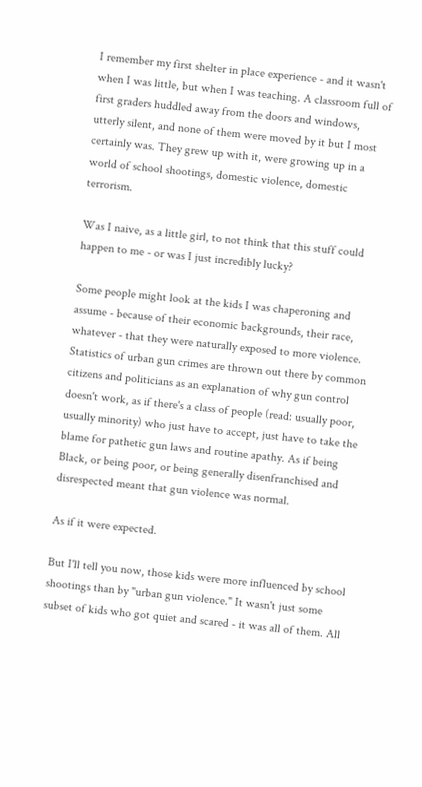I remember my first shelter in place experience - and it wasn't when I was little, but when I was teaching. A classroom full of first graders huddled away from the doors and windows, utterly silent, and none of them were moved by it but I most certainly was. They grew up with it, were growing up in a world of school shootings, domestic violence, domestic terrorism.

Was I naive, as a little girl, to not think that this stuff could happen to me - or was I just incredibly lucky?

Some people might look at the kids I was chaperoning and assume - because of their economic backgrounds, their race, whatever - that they were naturally exposed to more violence. Statistics of urban gun crimes are thrown out there by common citizens and politicians as an explanation of why gun control doesn't work, as if there's a class of people (read: usually poor, usually minority) who just have to accept, just have to take the blame for pathetic gun laws and routine apathy. As if being Black, or being poor, or being generally disenfranchised and disrespected meant that gun violence was normal.

As if it were expected.

But I'll tell you now, those kids were more influenced by school shootings than by "urban gun violence." It wasn't just some subset of kids who got quiet and scared - it was all of them. All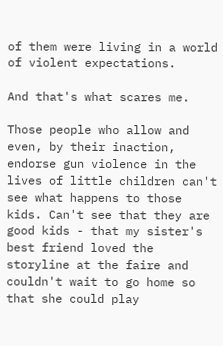of them were living in a world of violent expectations.

And that's what scares me.

Those people who allow and even, by their inaction, endorse gun violence in the lives of little children can't see what happens to those kids. Can't see that they are good kids - that my sister's best friend loved the storyline at the faire and couldn't wait to go home so that she could play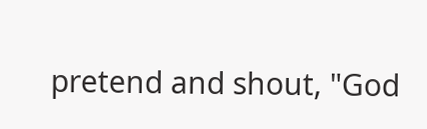pretend and shout, "God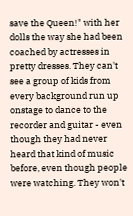save the Queen!" with her dolls the way she had been coached by actresses in pretty dresses. They can't see a group of kids from every background run up onstage to dance to the recorder and guitar - even though they had never heard that kind of music before, even though people were watching. They won't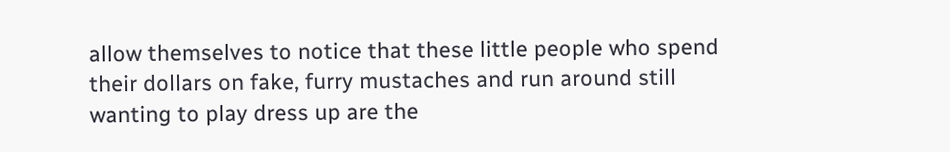allow themselves to notice that these little people who spend their dollars on fake, furry mustaches and run around still wanting to play dress up are the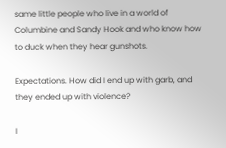same little people who live in a world of Columbine and Sandy Hook and who know how to duck when they hear gunshots.

Expectations. How did I end up with garb, and they ended up with violence?

I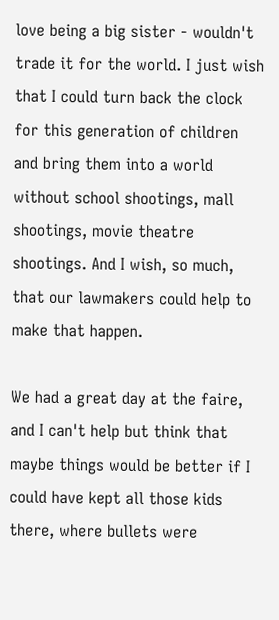love being a big sister - wouldn't trade it for the world. I just wish that I could turn back the clock for this generation of children and bring them into a world without school shootings, mall shootings, movie theatre shootings. And I wish, so much, that our lawmakers could help to make that happen.

We had a great day at the faire, and I can't help but think that maybe things would be better if I could have kept all those kids there, where bullets were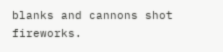blanks and cannons shot fireworks.